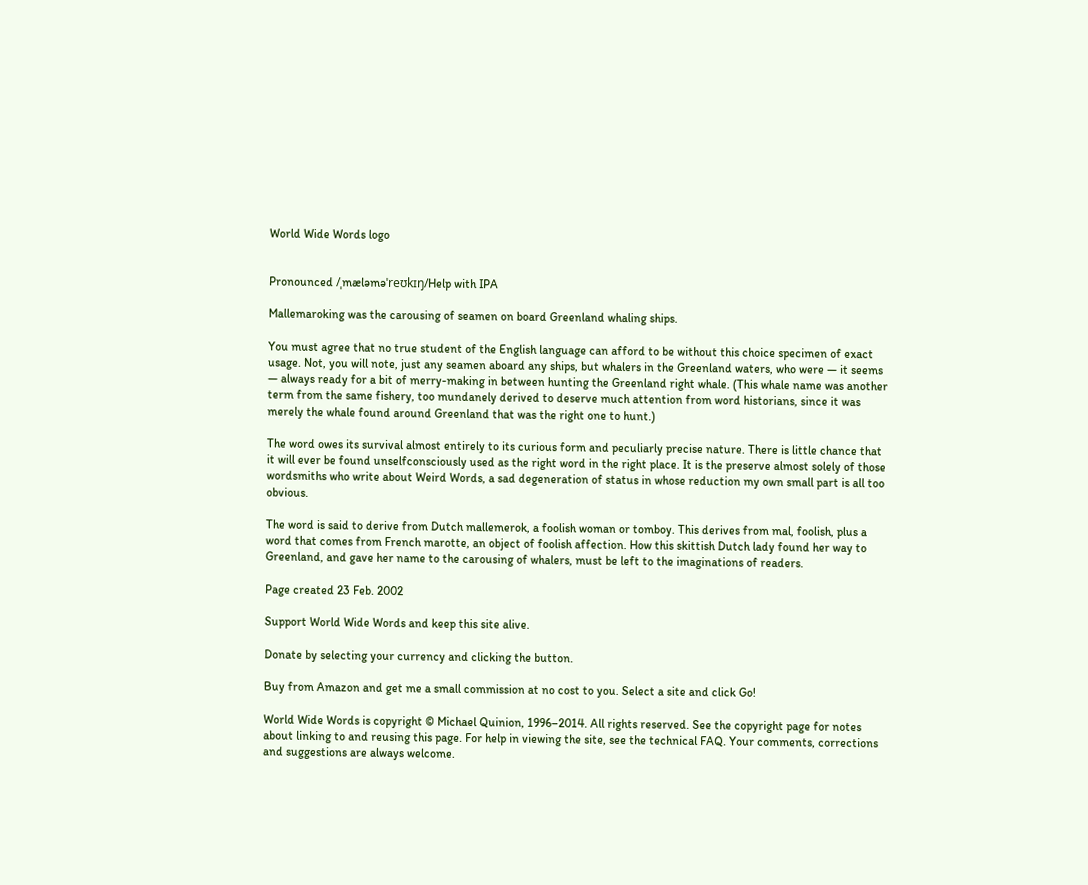World Wide Words logo


Pronounced /ˌmæləməˈreʊkɪŋ/Help with IPA

Mallemaroking was the carousing of seamen on board Greenland whaling ships.

You must agree that no true student of the English language can afford to be without this choice specimen of exact usage. Not, you will note, just any seamen aboard any ships, but whalers in the Greenland waters, who were — it seems — always ready for a bit of merry-making in between hunting the Greenland right whale. (This whale name was another term from the same fishery, too mundanely derived to deserve much attention from word historians, since it was merely the whale found around Greenland that was the right one to hunt.)

The word owes its survival almost entirely to its curious form and peculiarly precise nature. There is little chance that it will ever be found unselfconsciously used as the right word in the right place. It is the preserve almost solely of those wordsmiths who write about Weird Words, a sad degeneration of status in whose reduction my own small part is all too obvious.

The word is said to derive from Dutch mallemerok, a foolish woman or tomboy. This derives from mal, foolish, plus a word that comes from French marotte, an object of foolish affection. How this skittish Dutch lady found her way to Greenland, and gave her name to the carousing of whalers, must be left to the imaginations of readers.

Page created 23 Feb. 2002

Support World Wide Words and keep this site alive.

Donate by selecting your currency and clicking the button.

Buy from Amazon and get me a small commission at no cost to you. Select a site and click Go!

World Wide Words is copyright © Michael Quinion, 1996–2014. All rights reserved. See the copyright page for notes about linking to and reusing this page. For help in viewing the site, see the technical FAQ. Your comments, corrections and suggestions are always welcome.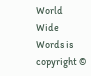World Wide Words is copyright ©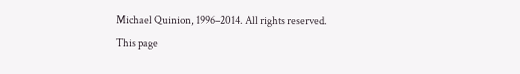Michael Quinion, 1996–2014. All rights reserved.
This page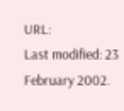URL:
Last modified: 23 February 2002.